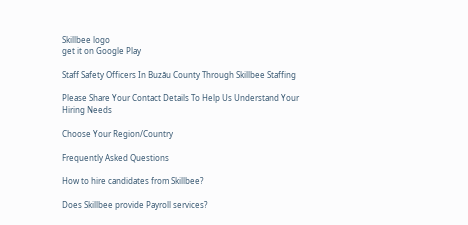Skillbee logo
get it on Google Play

Staff Safety Officers In Buzău County Through Skillbee Staffing

Please Share Your Contact Details To Help Us Understand Your Hiring Needs

Choose Your Region/Country

Frequently Asked Questions

How to hire candidates from Skillbee?

Does Skillbee provide Payroll services?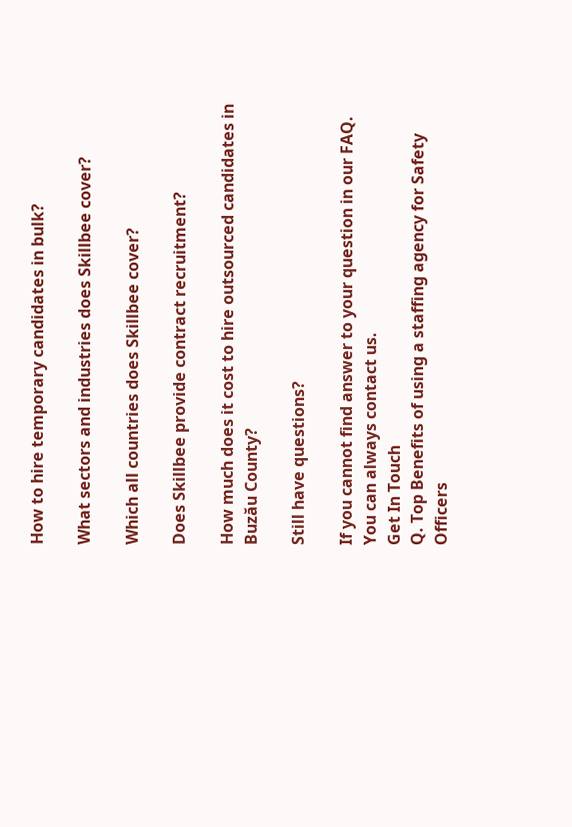How to hire temporary candidates in bulk?

What sectors and industries does Skillbee cover?

Which all countries does Skillbee cover?

Does Skillbee provide contract recruitment?

How much does it cost to hire outsourced candidates in Buzău County?

Still have questions?

If you cannot find answer to your question in our FAQ. You can always contact us.
Get In Touch
Q. Top Benefits of using a staffing agency for Safety Officers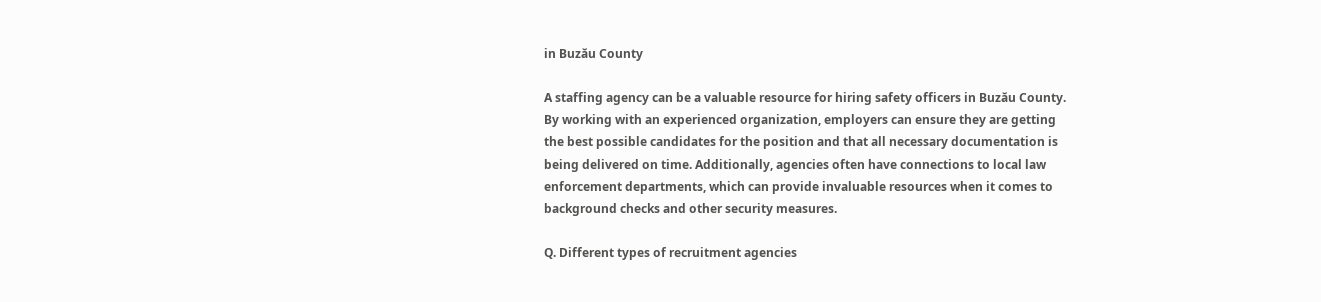in Buzău County

A staffing agency can be a valuable resource for hiring safety officers in Buzău County. By working with an experienced organization, employers can ensure they are getting the best possible candidates for the position and that all necessary documentation is being delivered on time. Additionally, agencies often have connections to local law enforcement departments, which can provide invaluable resources when it comes to background checks and other security measures.

Q. Different types of recruitment agencies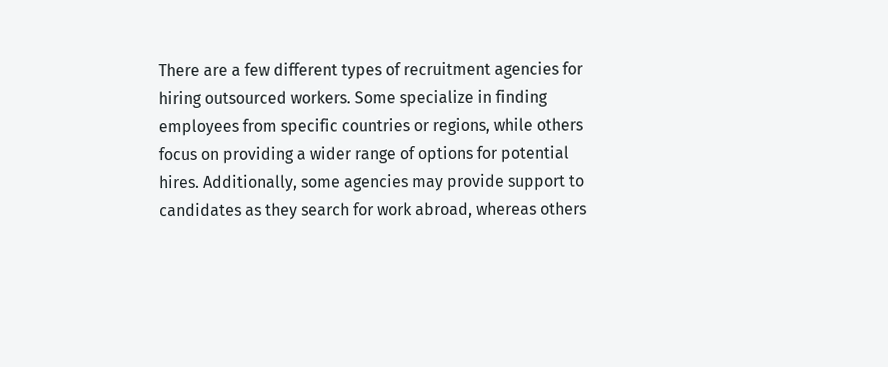There are a few different types of recruitment agencies for hiring outsourced workers. Some specialize in finding employees from specific countries or regions, while others focus on providing a wider range of options for potential hires. Additionally, some agencies may provide support to candidates as they search for work abroad, whereas others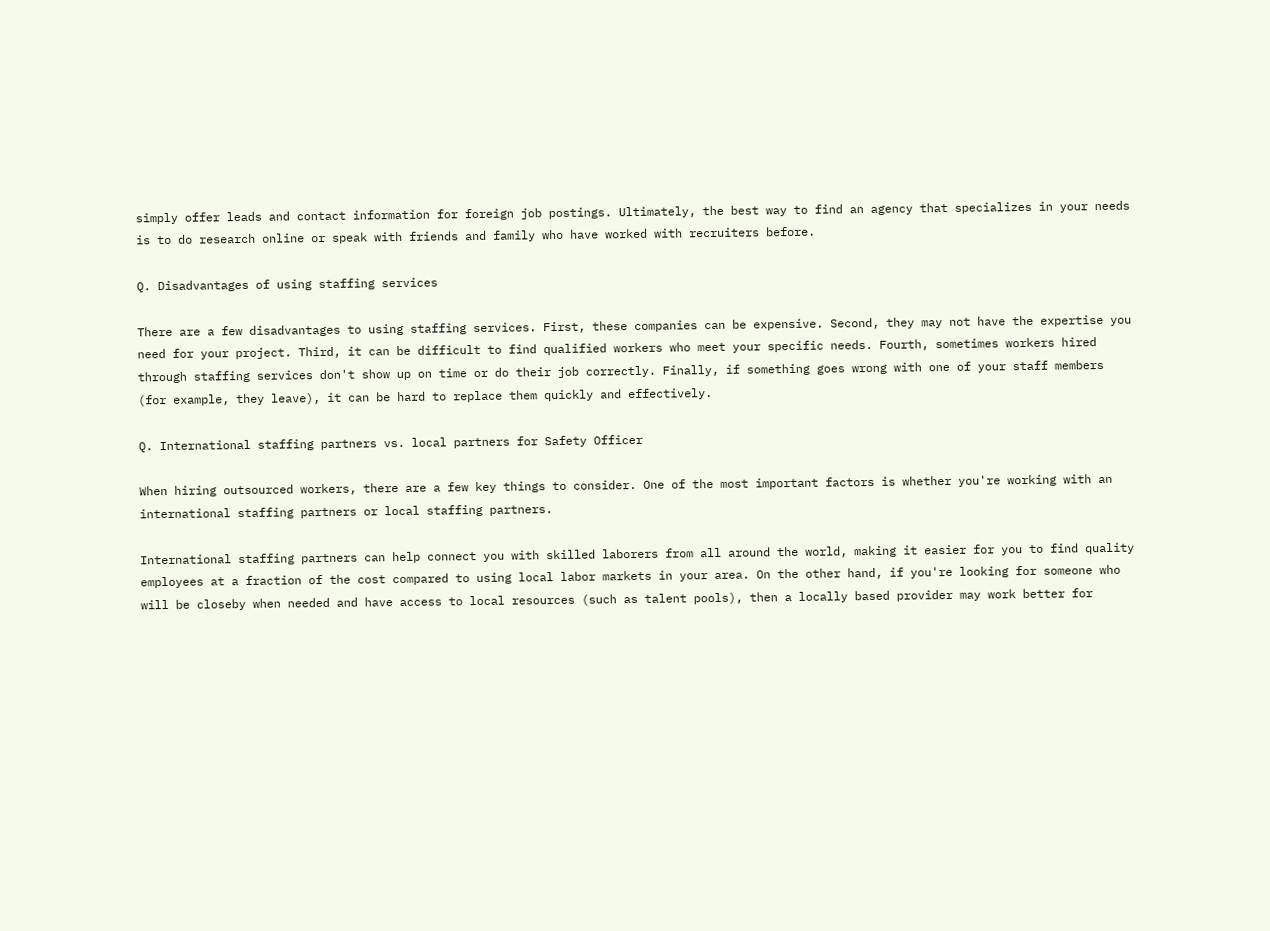simply offer leads and contact information for foreign job postings. Ultimately, the best way to find an agency that specializes in your needs is to do research online or speak with friends and family who have worked with recruiters before.

Q. Disadvantages of using staffing services

There are a few disadvantages to using staffing services. First, these companies can be expensive. Second, they may not have the expertise you need for your project. Third, it can be difficult to find qualified workers who meet your specific needs. Fourth, sometimes workers hired through staffing services don't show up on time or do their job correctly. Finally, if something goes wrong with one of your staff members (for example, they leave), it can be hard to replace them quickly and effectively.

Q. International staffing partners vs. local partners for Safety Officer

When hiring outsourced workers, there are a few key things to consider. One of the most important factors is whether you're working with an international staffing partners or local staffing partners.

International staffing partners can help connect you with skilled laborers from all around the world, making it easier for you to find quality employees at a fraction of the cost compared to using local labor markets in your area. On the other hand, if you're looking for someone who will be closeby when needed and have access to local resources (such as talent pools), then a locally based provider may work better for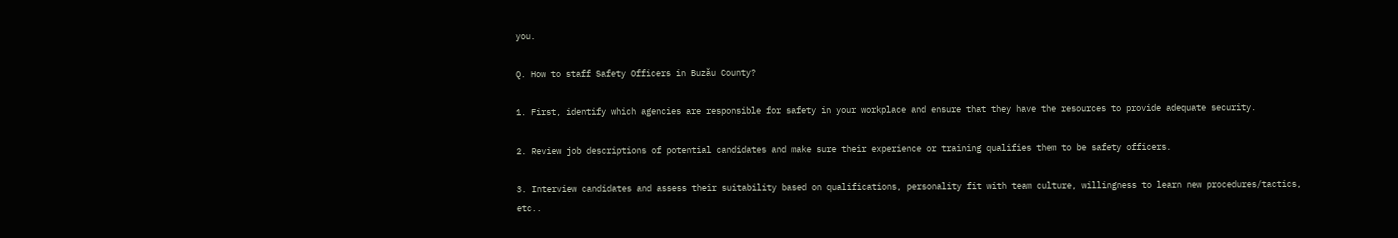you.

Q. How to staff Safety Officers in Buzău County?

1. First, identify which agencies are responsible for safety in your workplace and ensure that they have the resources to provide adequate security.

2. Review job descriptions of potential candidates and make sure their experience or training qualifies them to be safety officers.

3. Interview candidates and assess their suitability based on qualifications, personality fit with team culture, willingness to learn new procedures/tactics, etc..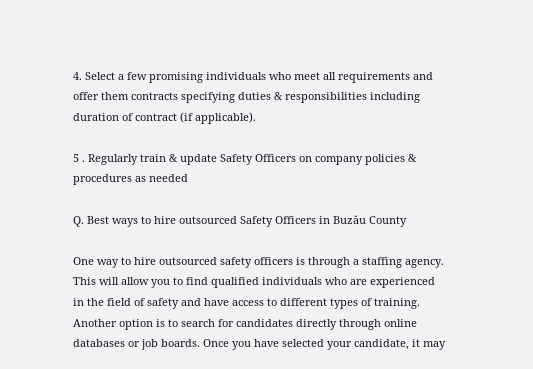4. Select a few promising individuals who meet all requirements and offer them contracts specifying duties & responsibilities including duration of contract (if applicable).

5 . Regularly train & update Safety Officers on company policies & procedures as needed

Q. Best ways to hire outsourced Safety Officers in Buzău County

One way to hire outsourced safety officers is through a staffing agency. This will allow you to find qualified individuals who are experienced in the field of safety and have access to different types of training. Another option is to search for candidates directly through online databases or job boards. Once you have selected your candidate, it may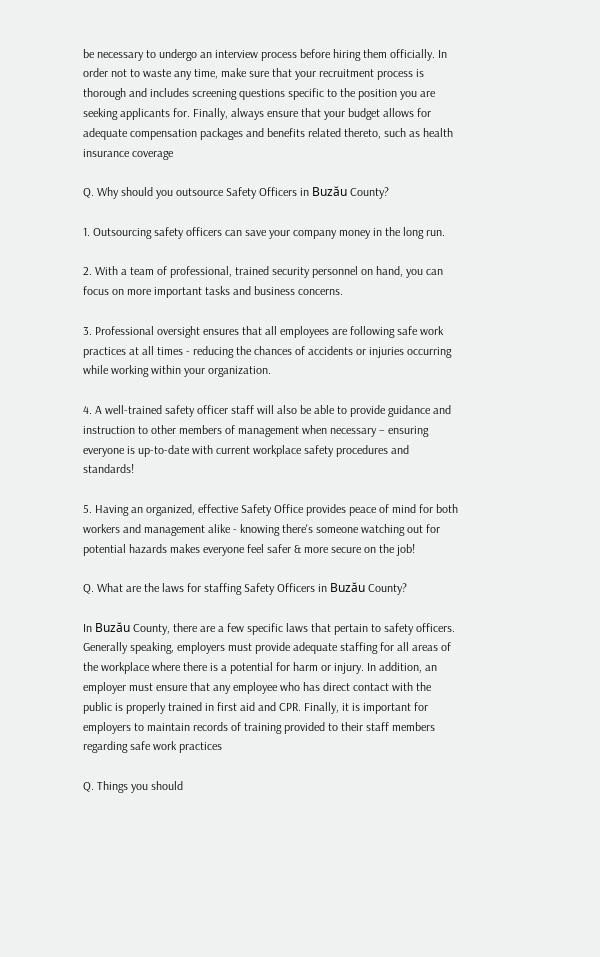be necessary to undergo an interview process before hiring them officially. In order not to waste any time, make sure that your recruitment process is thorough and includes screening questions specific to the position you are seeking applicants for. Finally, always ensure that your budget allows for adequate compensation packages and benefits related thereto, such as health insurance coverage

Q. Why should you outsource Safety Officers in Buzău County?

1. Outsourcing safety officers can save your company money in the long run.

2. With a team of professional, trained security personnel on hand, you can focus on more important tasks and business concerns.

3. Professional oversight ensures that all employees are following safe work practices at all times - reducing the chances of accidents or injuries occurring while working within your organization.

4. A well-trained safety officer staff will also be able to provide guidance and instruction to other members of management when necessary – ensuring everyone is up-to-date with current workplace safety procedures and standards!

5. Having an organized, effective Safety Office provides peace of mind for both workers and management alike - knowing there's someone watching out for potential hazards makes everyone feel safer & more secure on the job!

Q. What are the laws for staffing Safety Officers in Buzău County?

In Buzău County, there are a few specific laws that pertain to safety officers. Generally speaking, employers must provide adequate staffing for all areas of the workplace where there is a potential for harm or injury. In addition, an employer must ensure that any employee who has direct contact with the public is properly trained in first aid and CPR. Finally, it is important for employers to maintain records of training provided to their staff members regarding safe work practices

Q. Things you should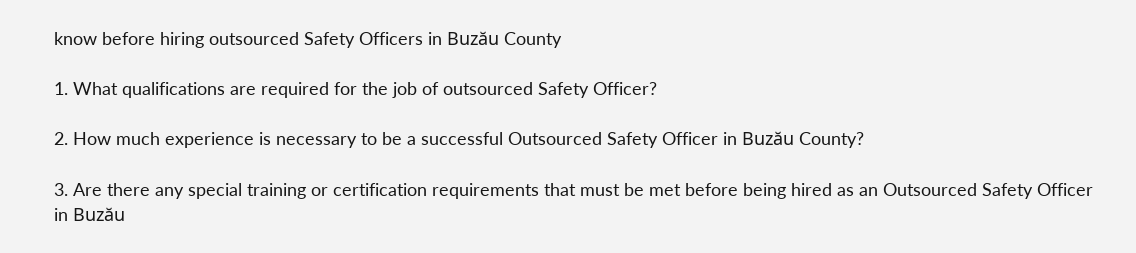know before hiring outsourced Safety Officers in Buzău County

1. What qualifications are required for the job of outsourced Safety Officer?

2. How much experience is necessary to be a successful Outsourced Safety Officer in Buzău County?

3. Are there any special training or certification requirements that must be met before being hired as an Outsourced Safety Officer in Buzău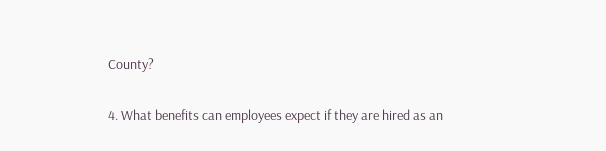County?

4. What benefits can employees expect if they are hired as an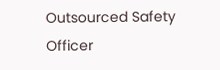Outsourced Safety Officer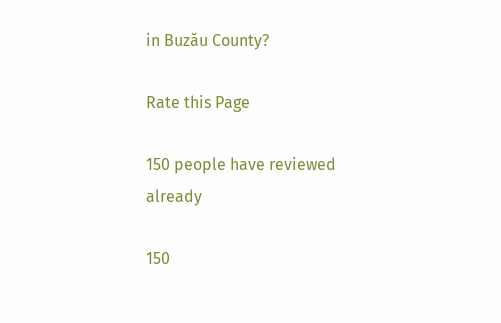in Buzău County?

Rate this Page

150 people have reviewed already

150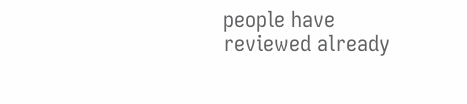people have reviewed already